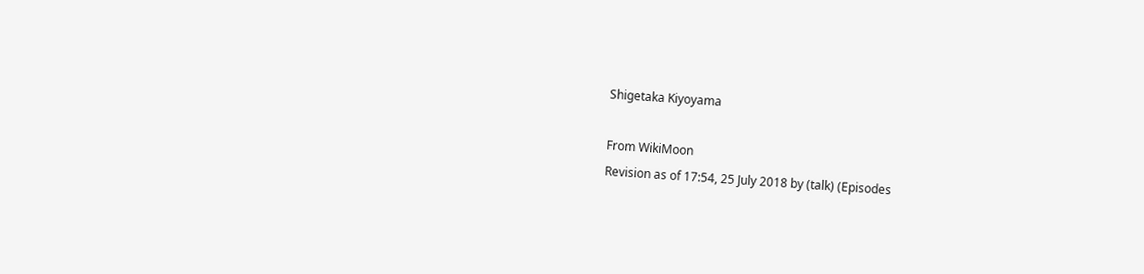Shigetaka Kiyoyama

From WikiMoon
Revision as of 17:54, 25 July 2018 by (talk) (Episodes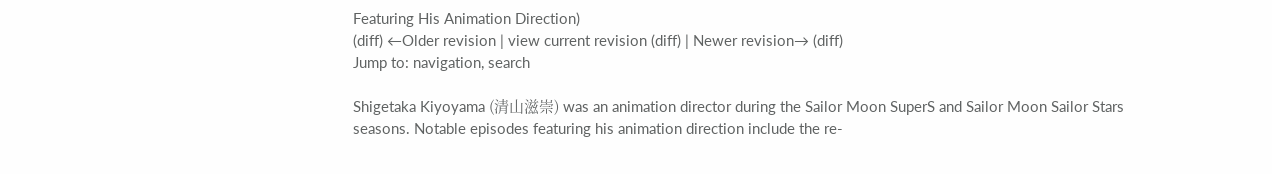Featuring His Animation Direction)
(diff) ←Older revision | view current revision (diff) | Newer revision→ (diff)
Jump to: navigation, search

Shigetaka Kiyoyama (清山滋崇) was an animation director during the Sailor Moon SuperS and Sailor Moon Sailor Stars seasons. Notable episodes featuring his animation direction include the re-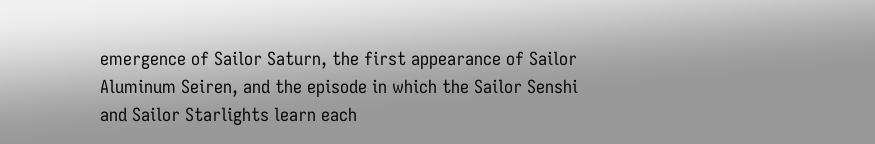emergence of Sailor Saturn, the first appearance of Sailor Aluminum Seiren, and the episode in which the Sailor Senshi and Sailor Starlights learn each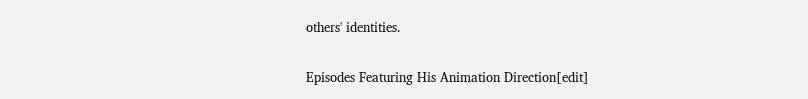others' identities.

Episodes Featuring His Animation Direction[edit]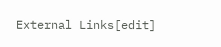External Links[edit]